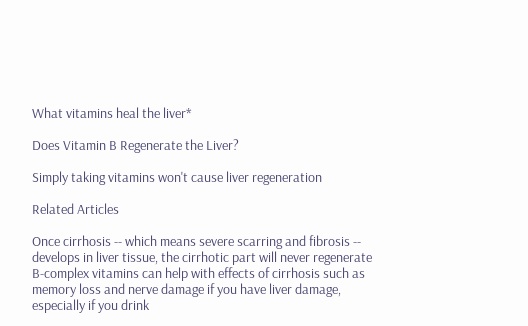What vitamins heal the liver*

Does Vitamin B Regenerate the Liver?

Simply taking vitamins won't cause liver regeneration

Related Articles

Once cirrhosis -- which means severe scarring and fibrosis -- develops in liver tissue, the cirrhotic part will never regenerate B-complex vitamins can help with effects of cirrhosis such as memory loss and nerve damage if you have liver damage, especially if you drink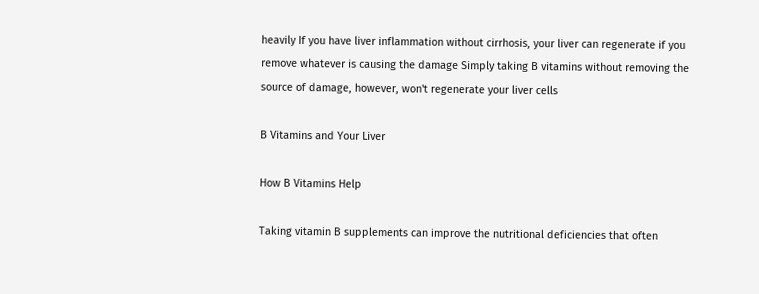heavily If you have liver inflammation without cirrhosis, your liver can regenerate if you remove whatever is causing the damage Simply taking B vitamins without removing the source of damage, however, won't regenerate your liver cells

B Vitamins and Your Liver

How B Vitamins Help

Taking vitamin B supplements can improve the nutritional deficiencies that often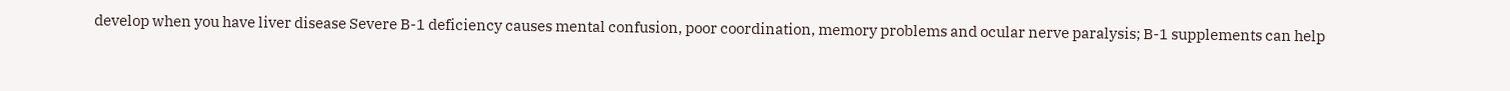develop when you have liver disease Severe B-1 deficiency causes mental confusion, poor coordination, memory problems and ocular nerve paralysis; B-1 supplements can help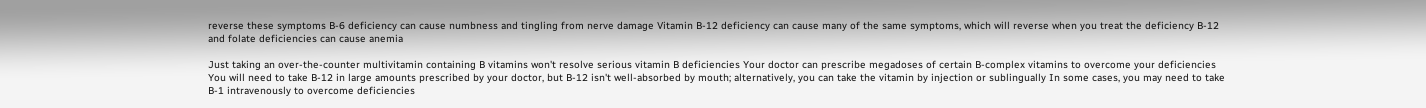reverse these symptoms B-6 deficiency can cause numbness and tingling from nerve damage Vitamin B-12 deficiency can cause many of the same symptoms, which will reverse when you treat the deficiency B-12 and folate deficiencies can cause anemia

Just taking an over-the-counter multivitamin containing B vitamins won't resolve serious vitamin B deficiencies Your doctor can prescribe megadoses of certain B-complex vitamins to overcome your deficiencies You will need to take B-12 in large amounts prescribed by your doctor, but B-12 isn't well-absorbed by mouth; alternatively, you can take the vitamin by injection or sublingually In some cases, you may need to take B-1 intravenously to overcome deficiencies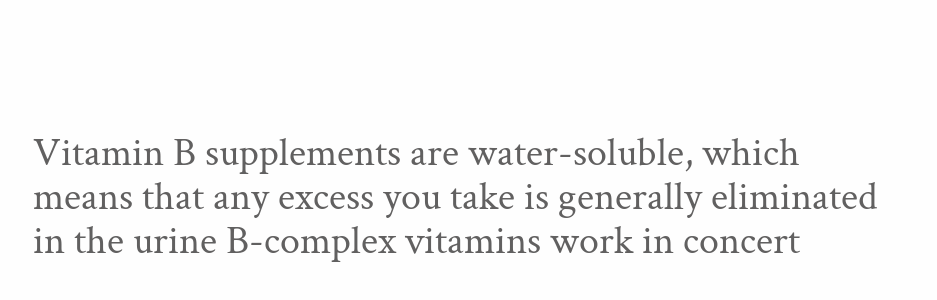Vitamin B supplements are water-soluble, which means that any excess you take is generally eliminated in the urine B-complex vitamins work in concert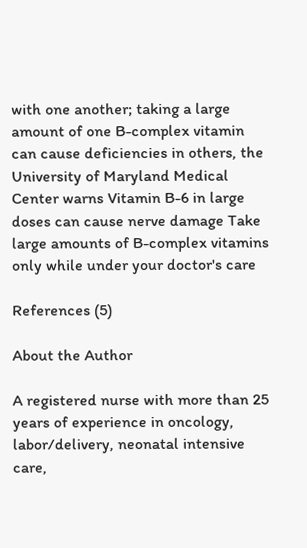with one another; taking a large amount of one B-complex vitamin can cause deficiencies in others, the University of Maryland Medical Center warns Vitamin B-6 in large doses can cause nerve damage Take large amounts of B-complex vitamins only while under your doctor's care

References (5)

About the Author

A registered nurse with more than 25 years of experience in oncology, labor/delivery, neonatal intensive care,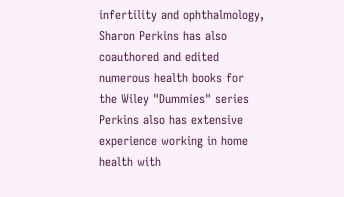infertility and ophthalmology, Sharon Perkins has also coauthored and edited numerous health books for the Wiley "Dummies" series Perkins also has extensive experience working in home health with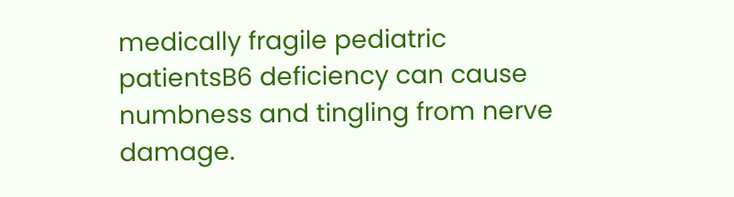medically fragile pediatric patientsB6 deficiency can cause numbness and tingling from nerve damage.